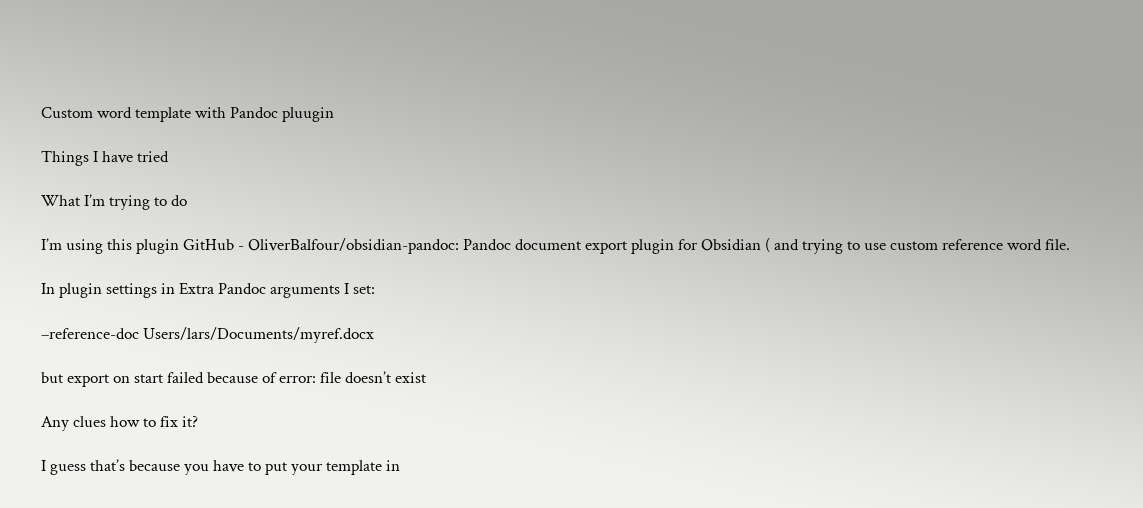Custom word template with Pandoc pluugin

Things I have tried

What I’m trying to do

I’m using this plugin GitHub - OliverBalfour/obsidian-pandoc: Pandoc document export plugin for Obsidian ( and trying to use custom reference word file.

In plugin settings in Extra Pandoc arguments I set:

–reference-doc Users/lars/Documents/myref.docx

but export on start failed because of error: file doesn’t exist

Any clues how to fix it?

I guess that’s because you have to put your template in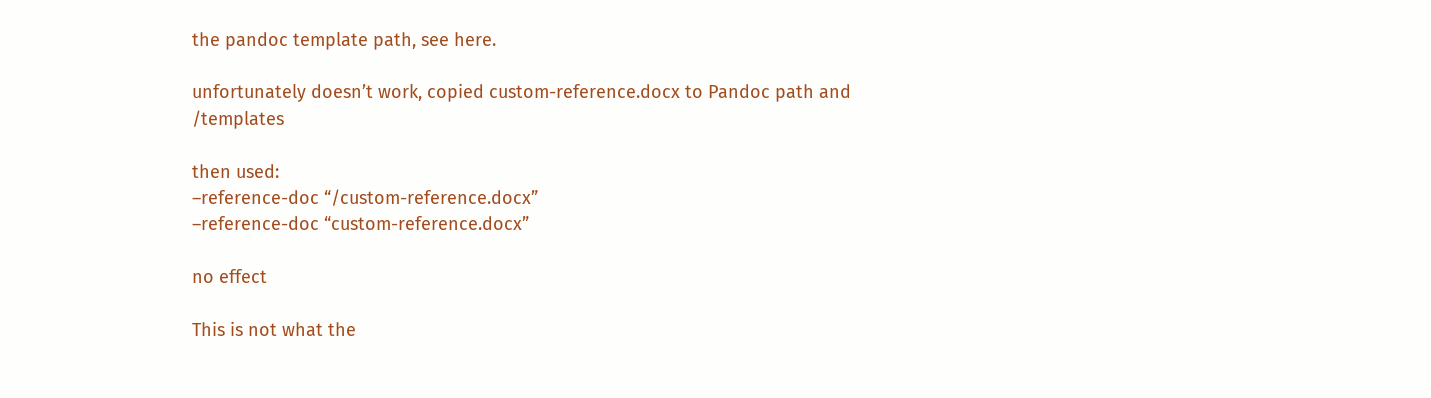the pandoc template path, see here.

unfortunately doesn’t work, copied custom-reference.docx to Pandoc path and /templates

then used:
–reference-doc “/custom-reference.docx”
–reference-doc “custom-reference.docx”

no effect

This is not what the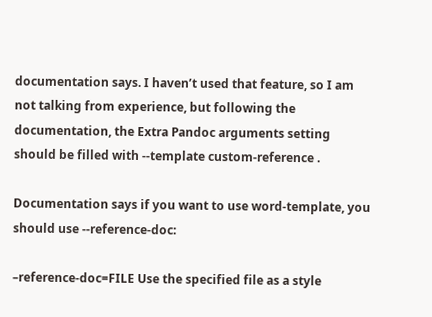documentation says. I haven’t used that feature, so I am not talking from experience, but following the documentation, the Extra Pandoc arguments setting should be filled with --template custom-reference .

Documentation says if you want to use word-template, you should use --reference-doc:

–reference-doc=FILE Use the specified file as a style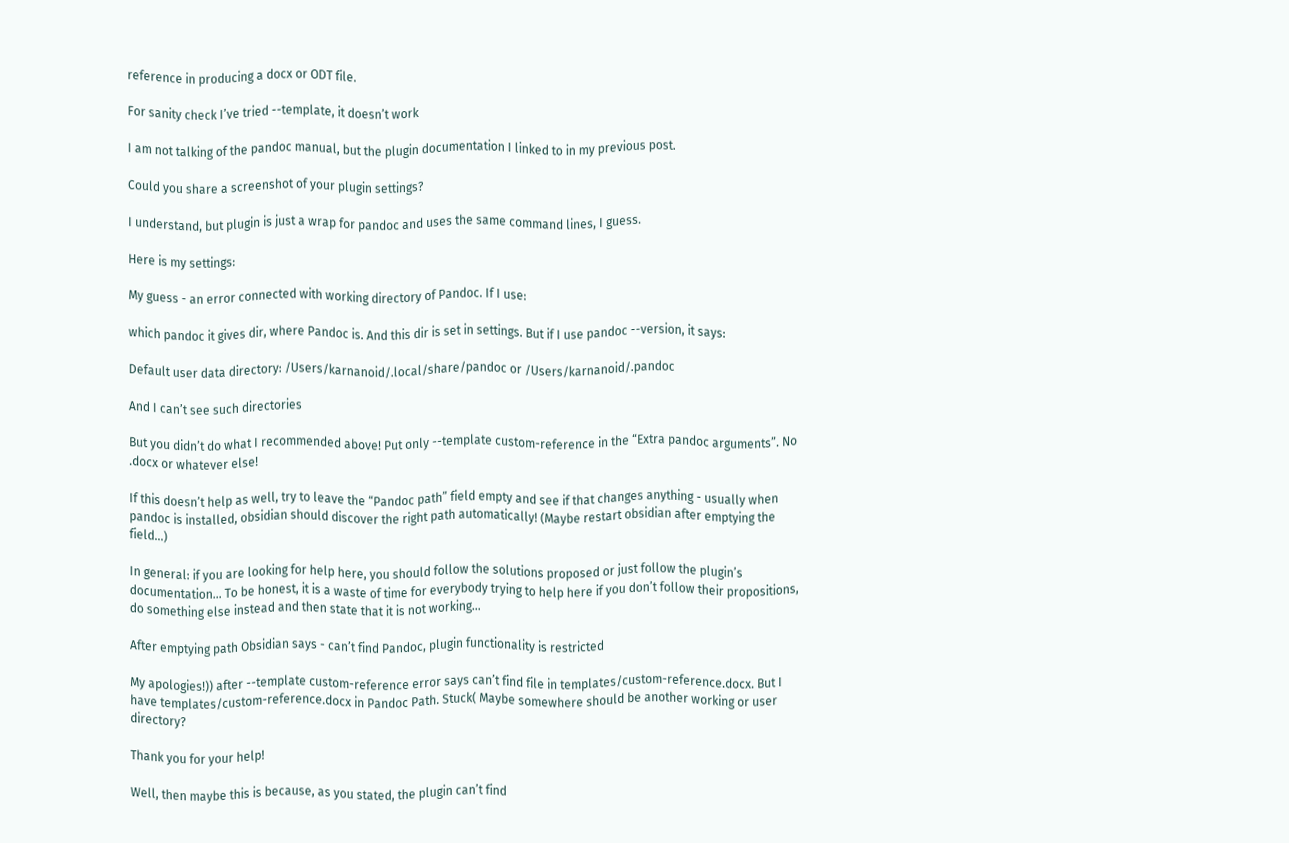reference in producing a docx or ODT file.

For sanity check I’ve tried --template, it doesn’t work

I am not talking of the pandoc manual, but the plugin documentation I linked to in my previous post.

Could you share a screenshot of your plugin settings?

I understand, but plugin is just a wrap for pandoc and uses the same command lines, I guess.

Here is my settings:

My guess - an error connected with working directory of Pandoc. If I use:

which pandoc it gives dir, where Pandoc is. And this dir is set in settings. But if I use pandoc --version, it says:

Default user data directory: /Users/karnanoid/.local/share/pandoc or /Users/karnanoid/.pandoc

And I can’t see such directories

But you didn’t do what I recommended above! Put only --template custom-reference in the “Extra pandoc arguments”. No .docx or whatever else!

If this doesn’t help as well, try to leave the “Pandoc path” field empty and see if that changes anything - usually when pandoc is installed, obsidian should discover the right path automatically! (Maybe restart obsidian after emptying the field…)

In general: if you are looking for help here, you should follow the solutions proposed or just follow the plugin’s documentation… To be honest, it is a waste of time for everybody trying to help here if you don’t follow their propositions, do something else instead and then state that it is not working…

After emptying path Obsidian says - can’t find Pandoc, plugin functionality is restricted

My apologies!)) after --template custom-reference error says can’t find file in templates/custom-reference.docx. But I have templates/custom-reference.docx in Pandoc Path. Stuck( Maybe somewhere should be another working or user directory?

Thank you for your help!

Well, then maybe this is because, as you stated, the plugin can’t find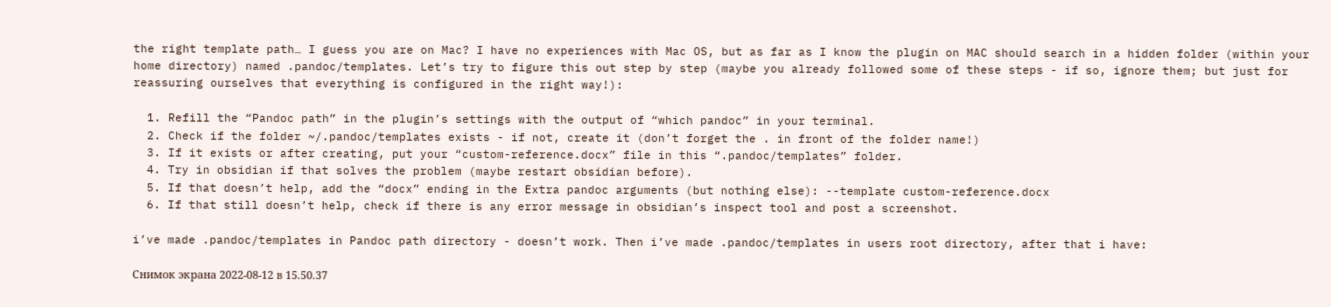the right template path… I guess you are on Mac? I have no experiences with Mac OS, but as far as I know the plugin on MAC should search in a hidden folder (within your home directory) named .pandoc/templates. Let’s try to figure this out step by step (maybe you already followed some of these steps - if so, ignore them; but just for reassuring ourselves that everything is configured in the right way!):

  1. Refill the “Pandoc path” in the plugin’s settings with the output of “which pandoc” in your terminal.
  2. Check if the folder ~/.pandoc/templates exists - if not, create it (don’t forget the . in front of the folder name!)
  3. If it exists or after creating, put your “custom-reference.docx” file in this “.pandoc/templates” folder.
  4. Try in obsidian if that solves the problem (maybe restart obsidian before).
  5. If that doesn’t help, add the “docx” ending in the Extra pandoc arguments (but nothing else): --template custom-reference.docx
  6. If that still doesn’t help, check if there is any error message in obsidian’s inspect tool and post a screenshot.

i’ve made .pandoc/templates in Pandoc path directory - doesn’t work. Then i’ve made .pandoc/templates in users root directory, after that i have:

Снимок экрана 2022-08-12 в 15.50.37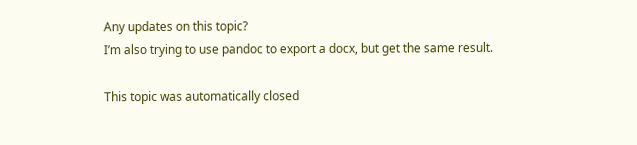Any updates on this topic?
I’m also trying to use pandoc to export a docx, but get the same result.

This topic was automatically closed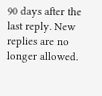90 days after the last reply. New replies are no longer allowed.